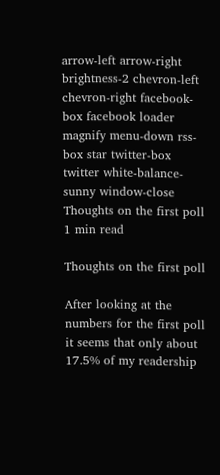arrow-left arrow-right brightness-2 chevron-left chevron-right facebook-box facebook loader magnify menu-down rss-box star twitter-box twitter white-balance-sunny window-close
Thoughts on the first poll
1 min read

Thoughts on the first poll

After looking at the numbers for the first poll it seems that only about 17.5% of my readership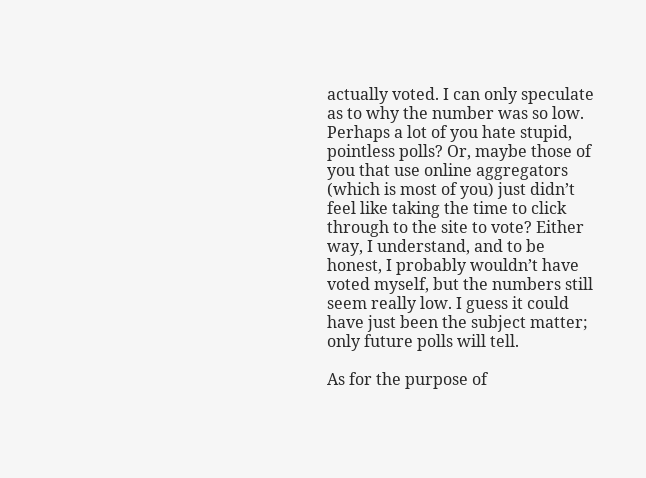actually voted. I can only speculate as to why the number was so low. Perhaps a lot of you hate stupid, pointless polls? Or, maybe those of you that use online aggregators (which is most of you) just didn’t feel like taking the time to click through to the site to vote? Either way, I understand, and to be honest, I probably wouldn’t have voted myself, but the numbers still seem really low. I guess it could have just been the subject matter; only future polls will tell.

As for the purpose of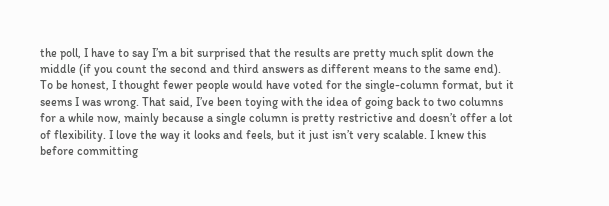the poll, I have to say I’m a bit surprised that the results are pretty much split down the middle (if you count the second and third answers as different means to the same end). To be honest, I thought fewer people would have voted for the single-column format, but it seems I was wrong. That said, I’ve been toying with the idea of going back to two columns for a while now, mainly because a single column is pretty restrictive and doesn’t offer a lot of flexibility. I love the way it looks and feels, but it just isn’t very scalable. I knew this before committing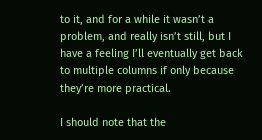to it, and for a while it wasn’t a problem, and really isn’t still, but I have a feeling I’ll eventually get back to multiple columns if only because they’re more practical.

I should note that the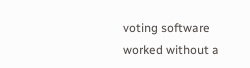voting software worked without a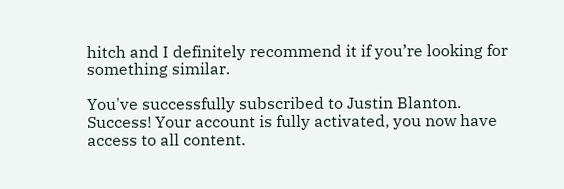hitch and I definitely recommend it if you’re looking for something similar.

You've successfully subscribed to Justin Blanton.
Success! Your account is fully activated, you now have access to all content.